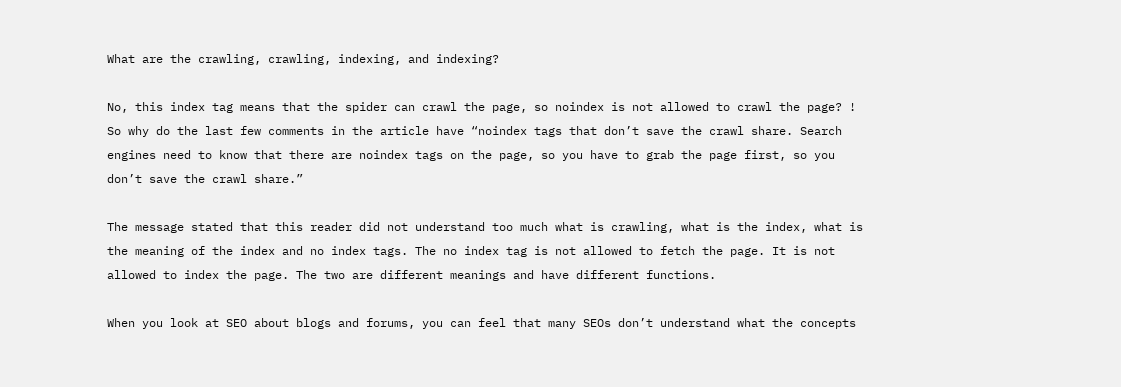What are the crawling, crawling, indexing, and indexing?

No, this index tag means that the spider can crawl the page, so noindex is not allowed to crawl the page? ! So why do the last few comments in the article have “noindex tags that don’t save the crawl share. Search engines need to know that there are noindex tags on the page, so you have to grab the page first, so you don’t save the crawl share.”

The message stated that this reader did not understand too much what is crawling, what is the index, what is the meaning of the index and no index tags. The no index tag is not allowed to fetch the page. It is not allowed to index the page. The two are different meanings and have different functions.

When you look at SEO about blogs and forums, you can feel that many SEOs don’t understand what the concepts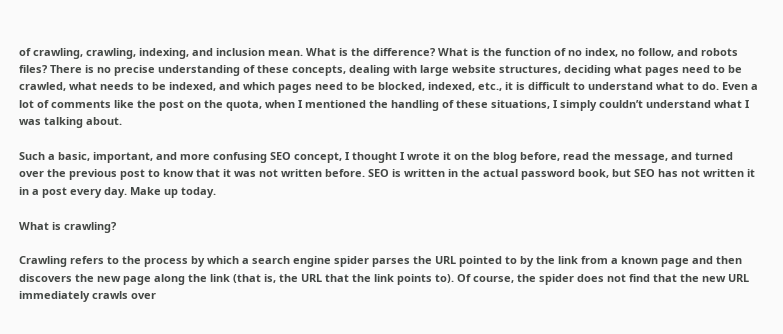of crawling, crawling, indexing, and inclusion mean. What is the difference? What is the function of no index, no follow, and robots files? There is no precise understanding of these concepts, dealing with large website structures, deciding what pages need to be crawled, what needs to be indexed, and which pages need to be blocked, indexed, etc., it is difficult to understand what to do. Even a lot of comments like the post on the quota, when I mentioned the handling of these situations, I simply couldn’t understand what I was talking about.

Such a basic, important, and more confusing SEO concept, I thought I wrote it on the blog before, read the message, and turned over the previous post to know that it was not written before. SEO is written in the actual password book, but SEO has not written it in a post every day. Make up today.

What is crawling?

Crawling refers to the process by which a search engine spider parses the URL pointed to by the link from a known page and then discovers the new page along the link (that is, the URL that the link points to). Of course, the spider does not find that the new URL immediately crawls over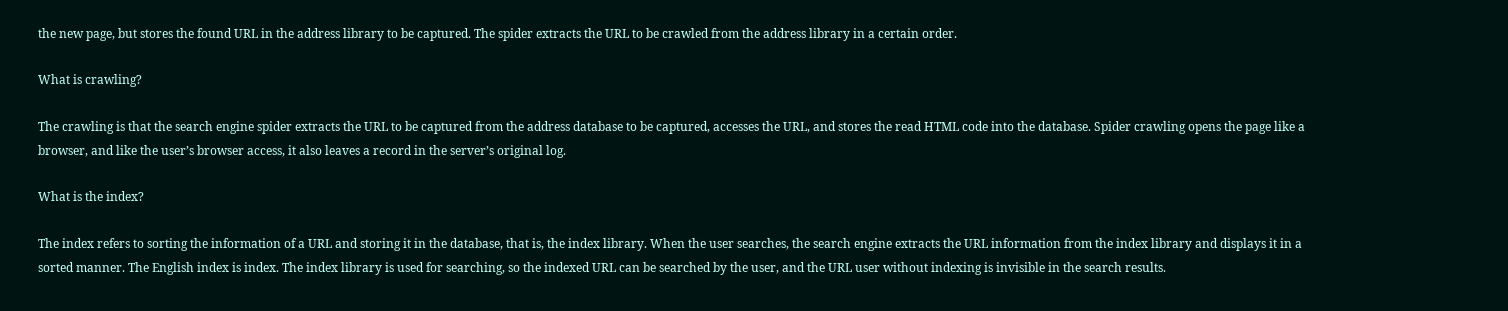the new page, but stores the found URL in the address library to be captured. The spider extracts the URL to be crawled from the address library in a certain order.

What is crawling?

The crawling is that the search engine spider extracts the URL to be captured from the address database to be captured, accesses the URL, and stores the read HTML code into the database. Spider crawling opens the page like a browser, and like the user’s browser access, it also leaves a record in the server’s original log.

What is the index?

The index refers to sorting the information of a URL and storing it in the database, that is, the index library. When the user searches, the search engine extracts the URL information from the index library and displays it in a sorted manner. The English index is index. The index library is used for searching, so the indexed URL can be searched by the user, and the URL user without indexing is invisible in the search results.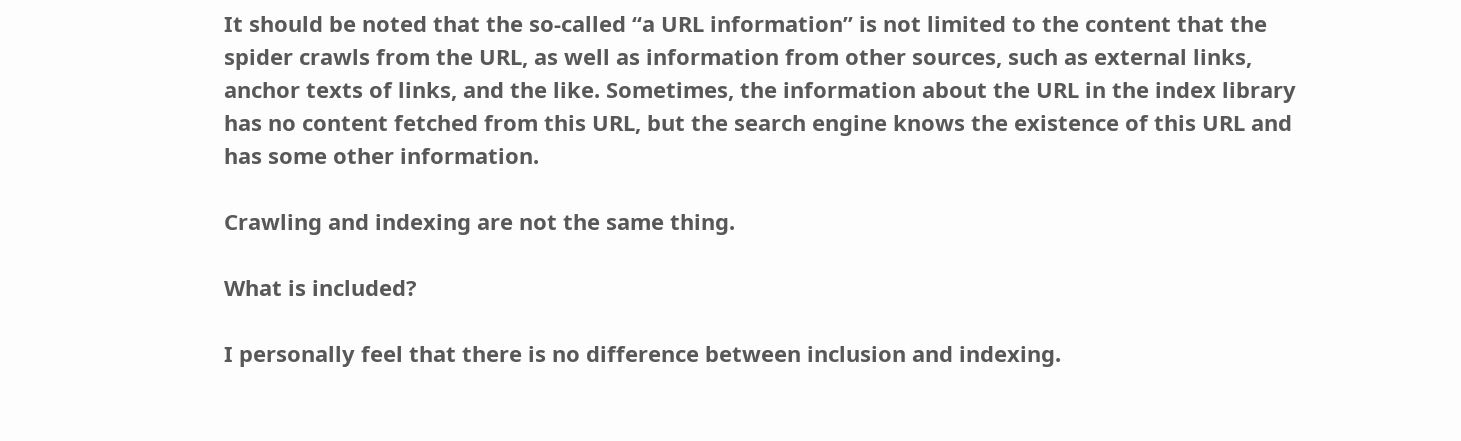It should be noted that the so-called “a URL information” is not limited to the content that the spider crawls from the URL, as well as information from other sources, such as external links, anchor texts of links, and the like. Sometimes, the information about the URL in the index library has no content fetched from this URL, but the search engine knows the existence of this URL and has some other information.

Crawling and indexing are not the same thing.

What is included?

I personally feel that there is no difference between inclusion and indexing.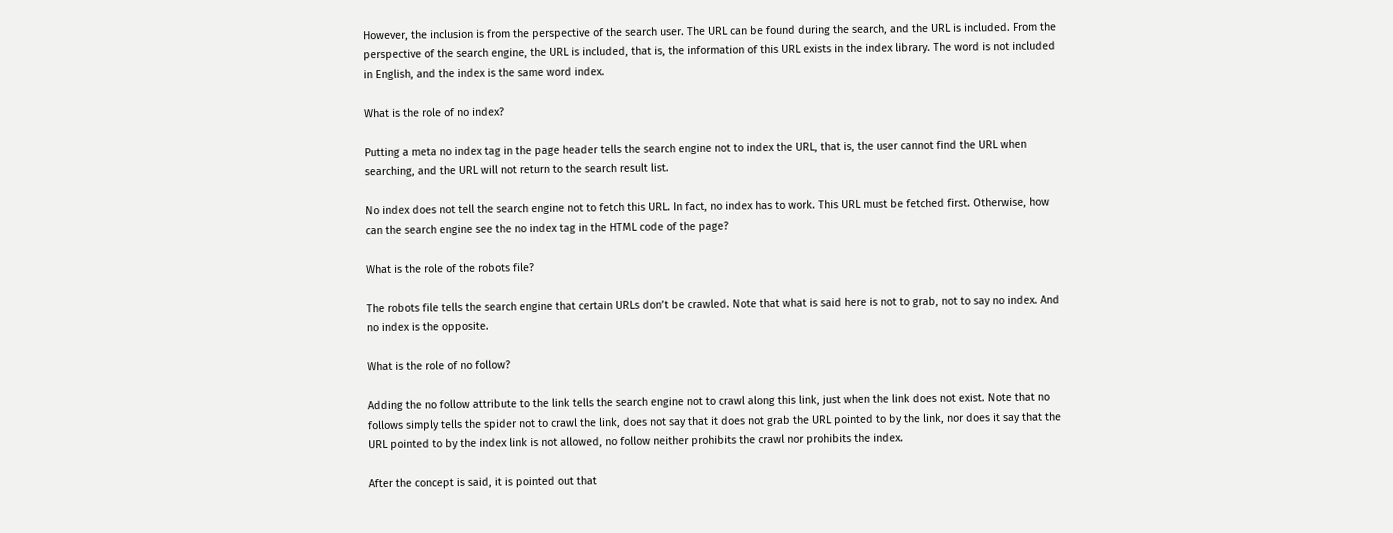However, the inclusion is from the perspective of the search user. The URL can be found during the search, and the URL is included. From the perspective of the search engine, the URL is included, that is, the information of this URL exists in the index library. The word is not included in English, and the index is the same word index.

What is the role of no index?

Putting a meta no index tag in the page header tells the search engine not to index the URL, that is, the user cannot find the URL when searching, and the URL will not return to the search result list.

No index does not tell the search engine not to fetch this URL. In fact, no index has to work. This URL must be fetched first. Otherwise, how can the search engine see the no index tag in the HTML code of the page?

What is the role of the robots file?

The robots file tells the search engine that certain URLs don’t be crawled. Note that what is said here is not to grab, not to say no index. And no index is the opposite.

What is the role of no follow?

Adding the no follow attribute to the link tells the search engine not to crawl along this link, just when the link does not exist. Note that no follows simply tells the spider not to crawl the link, does not say that it does not grab the URL pointed to by the link, nor does it say that the URL pointed to by the index link is not allowed, no follow neither prohibits the crawl nor prohibits the index.

After the concept is said, it is pointed out that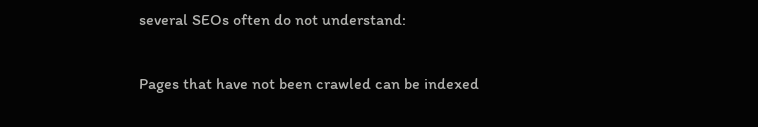several SEOs often do not understand:

Pages that have not been crawled can be indexed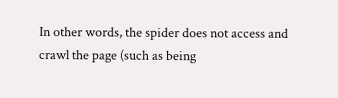In other words, the spider does not access and crawl the page (such as being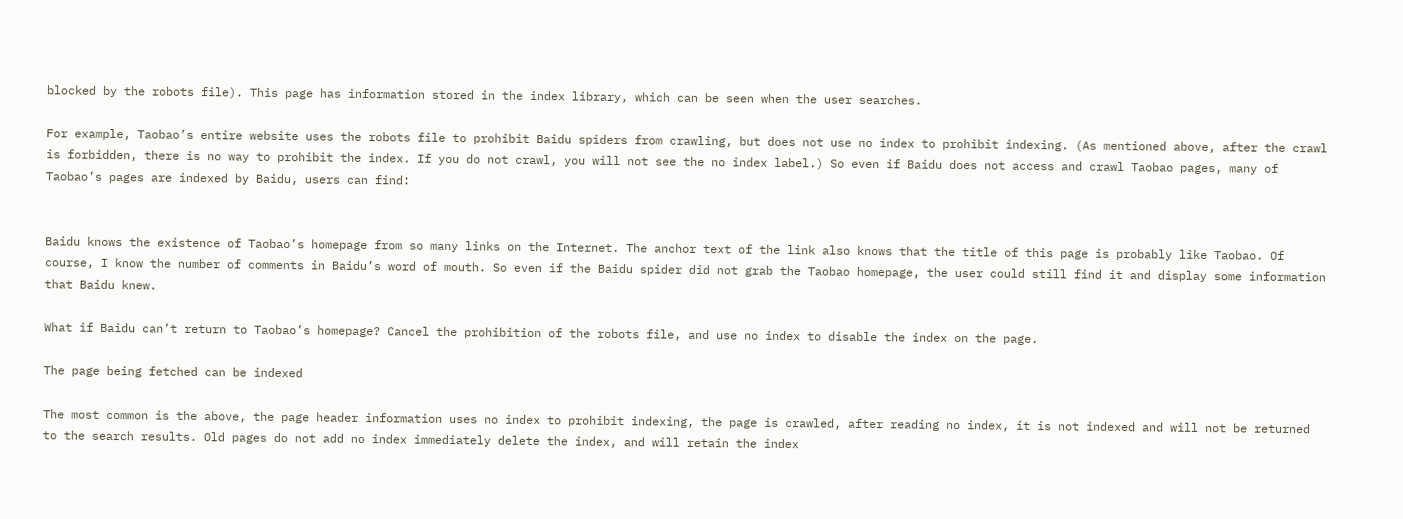blocked by the robots file). This page has information stored in the index library, which can be seen when the user searches.

For example, Taobao’s entire website uses the robots file to prohibit Baidu spiders from crawling, but does not use no index to prohibit indexing. (As mentioned above, after the crawl is forbidden, there is no way to prohibit the index. If you do not crawl, you will not see the no index label.) So even if Baidu does not access and crawl Taobao pages, many of Taobao’s pages are indexed by Baidu, users can find:


Baidu knows the existence of Taobao’s homepage from so many links on the Internet. The anchor text of the link also knows that the title of this page is probably like Taobao. Of course, I know the number of comments in Baidu’s word of mouth. So even if the Baidu spider did not grab the Taobao homepage, the user could still find it and display some information that Baidu knew.

What if Baidu can’t return to Taobao’s homepage? Cancel the prohibition of the robots file, and use no index to disable the index on the page.

The page being fetched can be indexed

The most common is the above, the page header information uses no index to prohibit indexing, the page is crawled, after reading no index, it is not indexed and will not be returned to the search results. Old pages do not add no index immediately delete the index, and will retain the index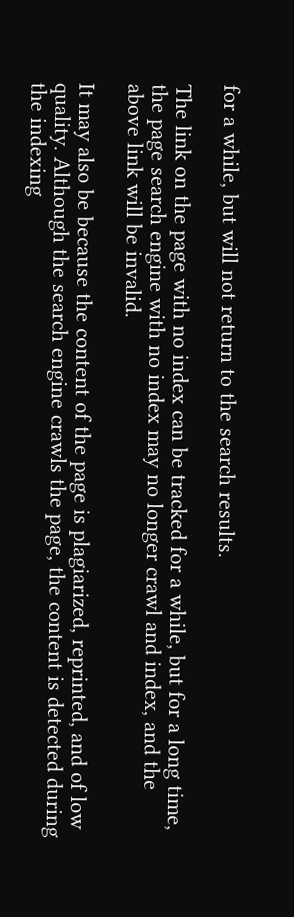for a while, but will not return to the search results.

The link on the page with no index can be tracked for a while, but for a long time, the page search engine with no index may no longer crawl and index, and the above link will be invalid.

It may also be because the content of the page is plagiarized, reprinted, and of low quality. Although the search engine crawls the page, the content is detected during the indexing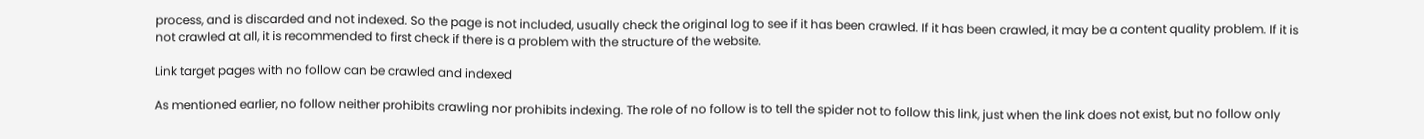process, and is discarded and not indexed. So the page is not included, usually check the original log to see if it has been crawled. If it has been crawled, it may be a content quality problem. If it is not crawled at all, it is recommended to first check if there is a problem with the structure of the website.

Link target pages with no follow can be crawled and indexed

As mentioned earlier, no follow neither prohibits crawling nor prohibits indexing. The role of no follow is to tell the spider not to follow this link, just when the link does not exist, but no follow only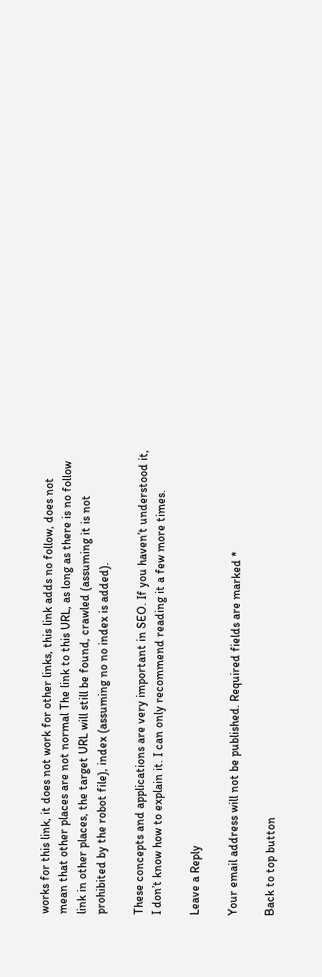works for this link, it does not work for other links, this link adds no follow, does not mean that other places are not normal The link to this URL, as long as there is no follow link in other places, the target URL will still be found, crawled (assuming it is not prohibited by the robot file), index (assuming no no index is added).

These concepts and applications are very important in SEO. If you haven’t understood it, I don’t know how to explain it. I can only recommend reading it a few more times.

Leave a Reply

Your email address will not be published. Required fields are marked *

Back to top button